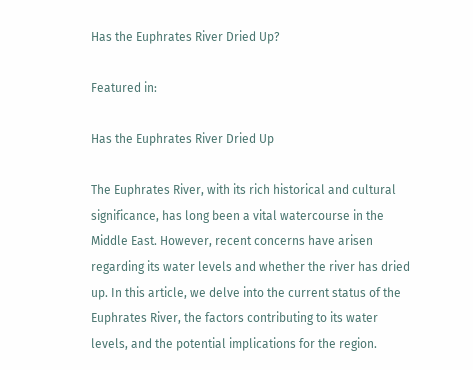Has the Euphrates River Dried Up?

Featured in:

Has the Euphrates River Dried Up

The Euphrates River, with its rich historical and cultural significance, has long been a vital watercourse in the Middle East. However, recent concerns have arisen regarding its water levels and whether the river has dried up. In this article, we delve into the current status of the Euphrates River, the factors contributing to its water levels, and the potential implications for the region.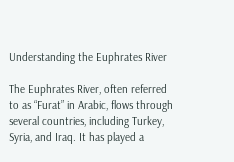Understanding the Euphrates River

The Euphrates River, often referred to as “Furat” in Arabic, flows through several countries, including Turkey, Syria, and Iraq. It has played a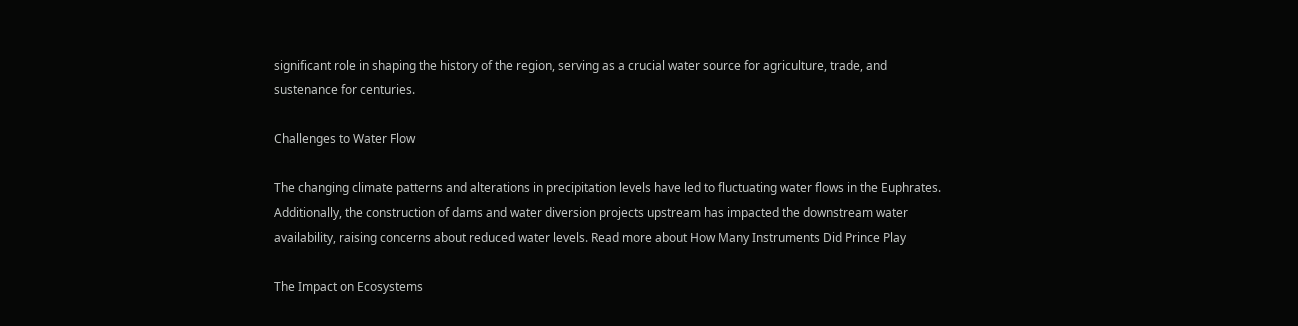significant role in shaping the history of the region, serving as a crucial water source for agriculture, trade, and sustenance for centuries.

Challenges to Water Flow

The changing climate patterns and alterations in precipitation levels have led to fluctuating water flows in the Euphrates. Additionally, the construction of dams and water diversion projects upstream has impacted the downstream water availability, raising concerns about reduced water levels. Read more about How Many Instruments Did Prince Play

The Impact on Ecosystems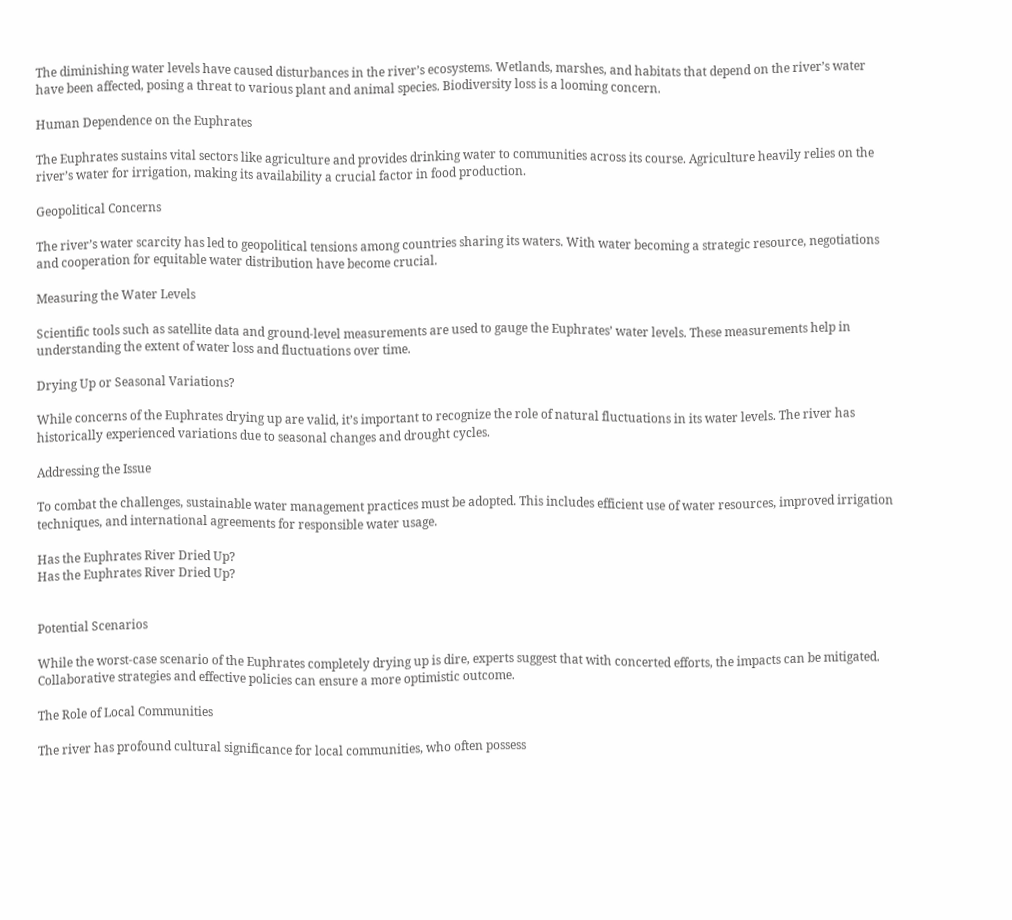The diminishing water levels have caused disturbances in the river’s ecosystems. Wetlands, marshes, and habitats that depend on the river’s water have been affected, posing a threat to various plant and animal species. Biodiversity loss is a looming concern.

Human Dependence on the Euphrates

The Euphrates sustains vital sectors like agriculture and provides drinking water to communities across its course. Agriculture heavily relies on the river’s water for irrigation, making its availability a crucial factor in food production.

Geopolitical Concerns

The river’s water scarcity has led to geopolitical tensions among countries sharing its waters. With water becoming a strategic resource, negotiations and cooperation for equitable water distribution have become crucial.

Measuring the Water Levels

Scientific tools such as satellite data and ground-level measurements are used to gauge the Euphrates’ water levels. These measurements help in understanding the extent of water loss and fluctuations over time.

Drying Up or Seasonal Variations?

While concerns of the Euphrates drying up are valid, it’s important to recognize the role of natural fluctuations in its water levels. The river has historically experienced variations due to seasonal changes and drought cycles.

Addressing the Issue

To combat the challenges, sustainable water management practices must be adopted. This includes efficient use of water resources, improved irrigation techniques, and international agreements for responsible water usage.

Has the Euphrates River Dried Up?
Has the Euphrates River Dried Up?


Potential Scenarios

While the worst-case scenario of the Euphrates completely drying up is dire, experts suggest that with concerted efforts, the impacts can be mitigated. Collaborative strategies and effective policies can ensure a more optimistic outcome.

The Role of Local Communities

The river has profound cultural significance for local communities, who often possess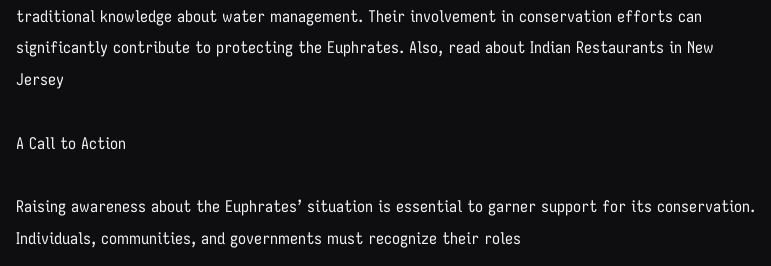traditional knowledge about water management. Their involvement in conservation efforts can significantly contribute to protecting the Euphrates. Also, read about Indian Restaurants in New Jersey

A Call to Action

Raising awareness about the Euphrates’ situation is essential to garner support for its conservation. Individuals, communities, and governments must recognize their roles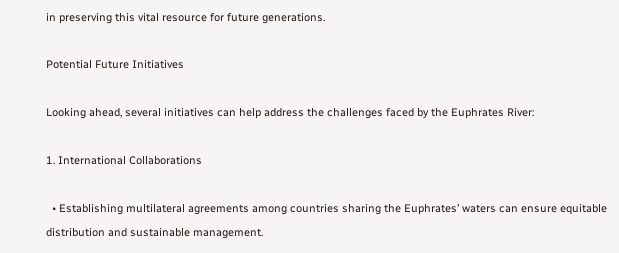in preserving this vital resource for future generations.

Potential Future Initiatives

Looking ahead, several initiatives can help address the challenges faced by the Euphrates River:

1. International Collaborations

  • Establishing multilateral agreements among countries sharing the Euphrates’ waters can ensure equitable distribution and sustainable management.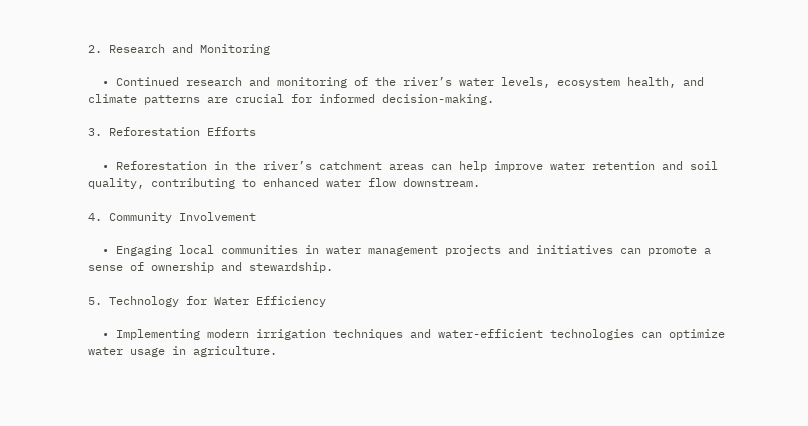2. Research and Monitoring

  • Continued research and monitoring of the river’s water levels, ecosystem health, and climate patterns are crucial for informed decision-making.

3. Reforestation Efforts

  • Reforestation in the river’s catchment areas can help improve water retention and soil quality, contributing to enhanced water flow downstream.

4. Community Involvement

  • Engaging local communities in water management projects and initiatives can promote a sense of ownership and stewardship.

5. Technology for Water Efficiency

  • Implementing modern irrigation techniques and water-efficient technologies can optimize water usage in agriculture.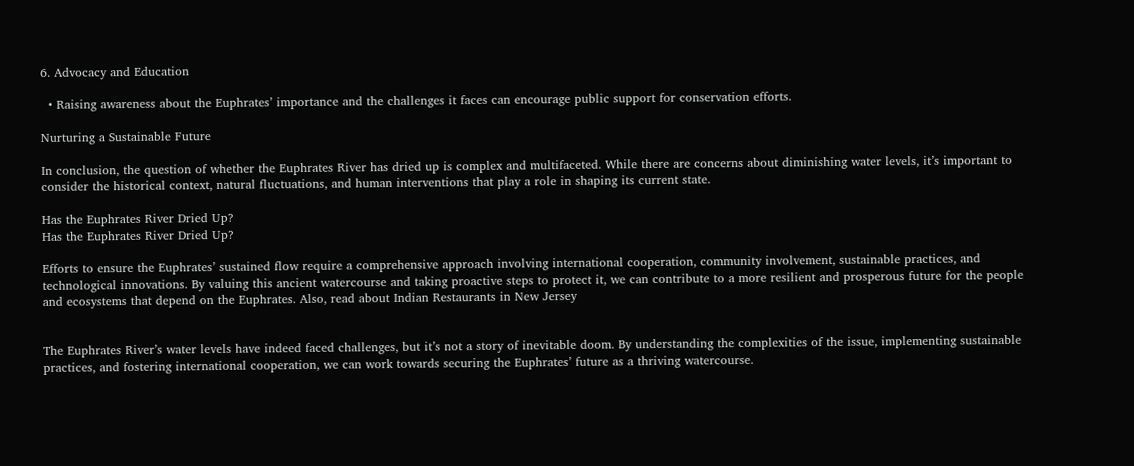6. Advocacy and Education

  • Raising awareness about the Euphrates’ importance and the challenges it faces can encourage public support for conservation efforts.

Nurturing a Sustainable Future

In conclusion, the question of whether the Euphrates River has dried up is complex and multifaceted. While there are concerns about diminishing water levels, it’s important to consider the historical context, natural fluctuations, and human interventions that play a role in shaping its current state.

Has the Euphrates River Dried Up?
Has the Euphrates River Dried Up?

Efforts to ensure the Euphrates’ sustained flow require a comprehensive approach involving international cooperation, community involvement, sustainable practices, and technological innovations. By valuing this ancient watercourse and taking proactive steps to protect it, we can contribute to a more resilient and prosperous future for the people and ecosystems that depend on the Euphrates. Also, read about Indian Restaurants in New Jersey


The Euphrates River’s water levels have indeed faced challenges, but it’s not a story of inevitable doom. By understanding the complexities of the issue, implementing sustainable practices, and fostering international cooperation, we can work towards securing the Euphrates’ future as a thriving watercourse.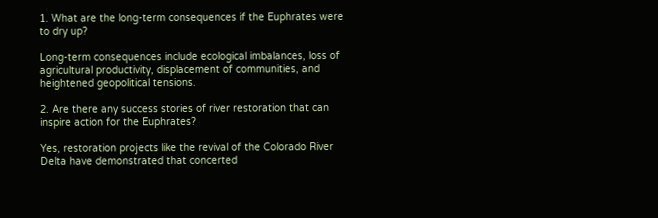1. What are the long-term consequences if the Euphrates were to dry up?

Long-term consequences include ecological imbalances, loss of agricultural productivity, displacement of communities, and heightened geopolitical tensions.

2. Are there any success stories of river restoration that can inspire action for the Euphrates?

Yes, restoration projects like the revival of the Colorado River Delta have demonstrated that concerted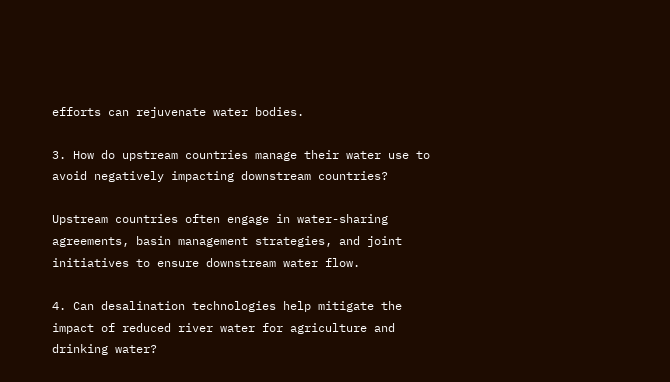efforts can rejuvenate water bodies.

3. How do upstream countries manage their water use to avoid negatively impacting downstream countries?

Upstream countries often engage in water-sharing agreements, basin management strategies, and joint initiatives to ensure downstream water flow.

4. Can desalination technologies help mitigate the impact of reduced river water for agriculture and drinking water?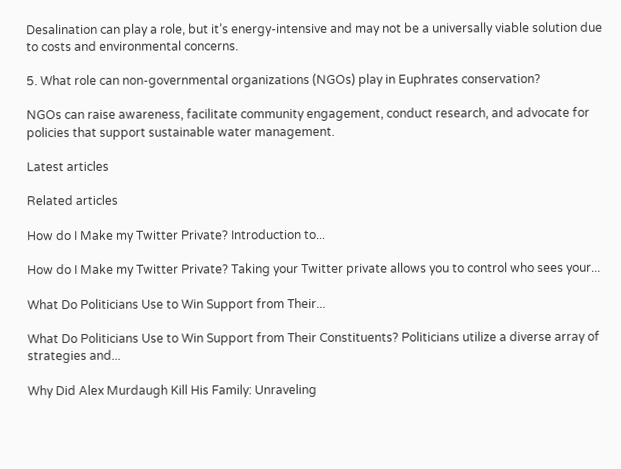Desalination can play a role, but it’s energy-intensive and may not be a universally viable solution due to costs and environmental concerns.

5. What role can non-governmental organizations (NGOs) play in Euphrates conservation?

NGOs can raise awareness, facilitate community engagement, conduct research, and advocate for policies that support sustainable water management.

Latest articles

Related articles

How do I Make my Twitter Private? Introduction to...

How do I Make my Twitter Private? Taking your Twitter private allows you to control who sees your...

What Do Politicians Use to Win Support from Their...

What Do Politicians Use to Win Support from Their Constituents? Politicians utilize a diverse array of strategies and...

Why Did Alex Murdaugh Kill His Family: Unraveling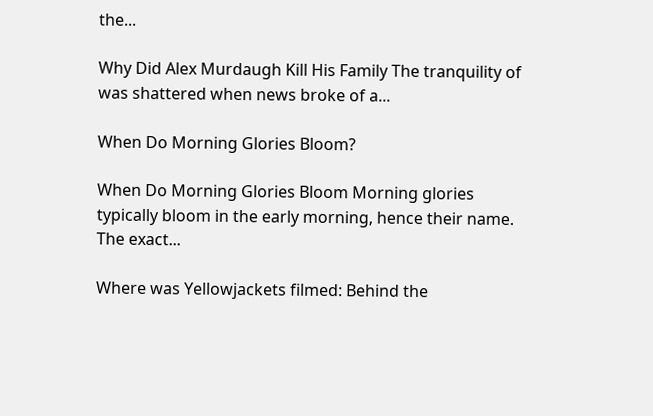the...

Why Did Alex Murdaugh Kill His Family The tranquility of was shattered when news broke of a...

When Do Morning Glories Bloom?

When Do Morning Glories Bloom Morning glories typically bloom in the early morning, hence their name. The exact...

Where was Yellowjackets filmed: Behind the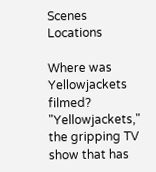Scenes Locations

Where was Yellowjackets filmed? "Yellowjackets," the gripping TV show that has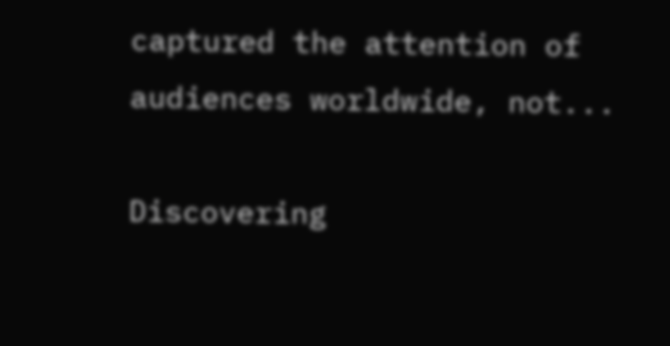captured the attention of audiences worldwide, not...

Discovering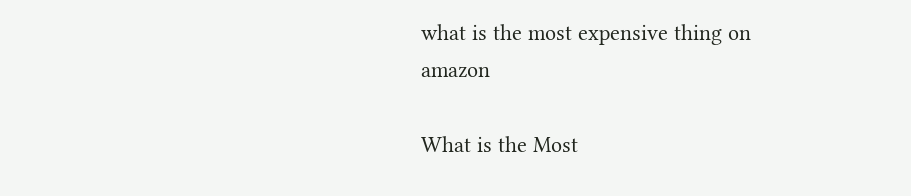what is the most expensive thing on amazon

What is the Most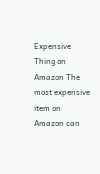Expensive Thing on Amazon The most expensive item on Amazon can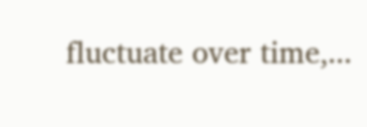fluctuate over time,...